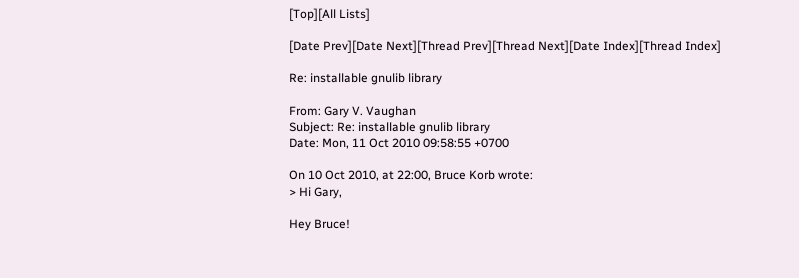[Top][All Lists]

[Date Prev][Date Next][Thread Prev][Thread Next][Date Index][Thread Index]

Re: installable gnulib library

From: Gary V. Vaughan
Subject: Re: installable gnulib library
Date: Mon, 11 Oct 2010 09:58:55 +0700

On 10 Oct 2010, at 22:00, Bruce Korb wrote:
> Hi Gary,

Hey Bruce!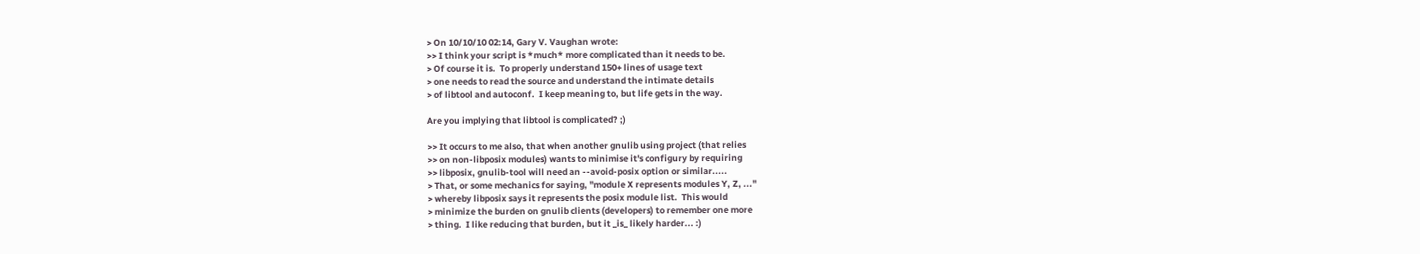> On 10/10/10 02:14, Gary V. Vaughan wrote:
>> I think your script is *much* more complicated than it needs to be.
> Of course it is.  To properly understand 150+ lines of usage text
> one needs to read the source and understand the intimate details
> of libtool and autoconf.  I keep meaning to, but life gets in the way.

Are you implying that libtool is complicated? ;)

>> It occurs to me also, that when another gnulib using project (that relies
>> on non-libposix modules) wants to minimise it's configury by requiring
>> libposix, gnulib-tool will need an --avoid-posix option or similar.....
> That, or some mechanics for saying, "module X represents modules Y, Z, ..."
> whereby libposix says it represents the posix module list.  This would
> minimize the burden on gnulib clients (developers) to remember one more
> thing.  I like reducing that burden, but it _is_ likely harder... :)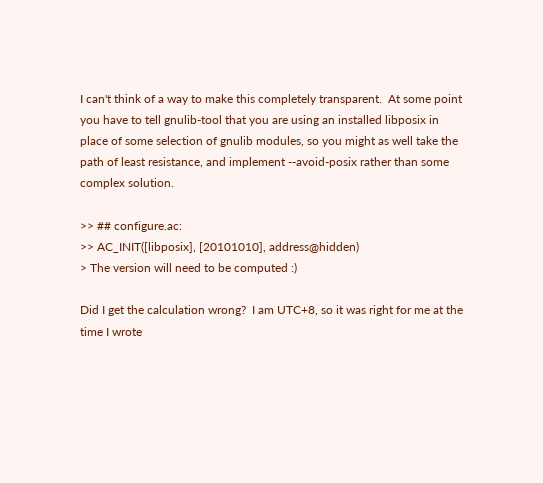I can't think of a way to make this completely transparent.  At some point
you have to tell gnulib-tool that you are using an installed libposix in
place of some selection of gnulib modules, so you might as well take the
path of least resistance, and implement --avoid-posix rather than some
complex solution.

>> ## configure.ac:
>> AC_INIT([libposix], [20101010], address@hidden)
> The version will need to be computed :)

Did I get the calculation wrong?  I am UTC+8, so it was right for me at the
time I wrote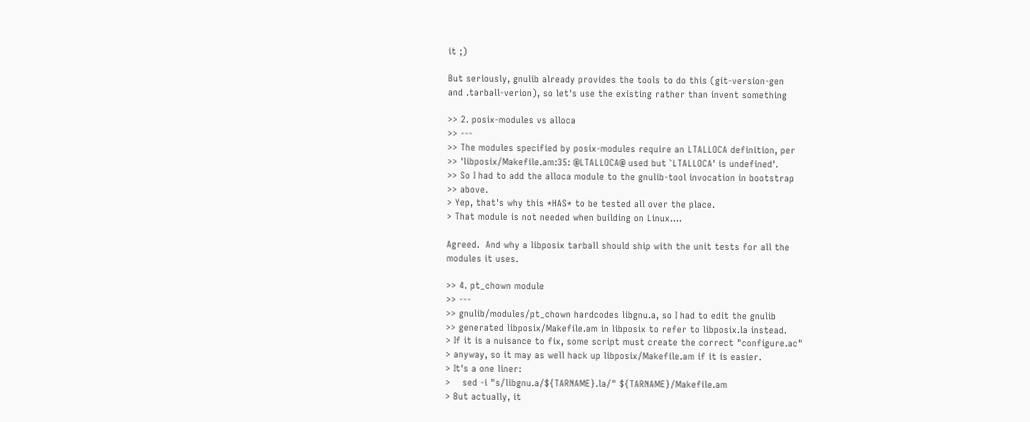it ;)

But seriously, gnulib already provides the tools to do this (git-version-gen
and .tarball-verion), so let's use the existing rather than invent something

>> 2. posix-modules vs alloca
>> ---
>> The modules specified by posix-modules require an LTALLOCA definition, per
>> 'libposix/Makefile.am:35: @LTALLOCA@ used but `LTALLOCA' is undefined'.
>> So I had to add the alloca module to the gnulib-tool invocation in bootstrap
>> above.
> Yep, that's why this *HAS* to be tested all over the place.
> That module is not needed when building on Linux....

Agreed.  And why a libposix tarball should ship with the unit tests for all the
modules it uses.

>> 4. pt_chown module
>> ---
>> gnulib/modules/pt_chown hardcodes libgnu.a, so I had to edit the gnulib
>> generated libposix/Makefile.am in libposix to refer to libposix.la instead.
> If it is a nuisance to fix, some script must create the correct "configure.ac"
> anyway, so it may as well hack up libposix/Makefile.am if it is easier.
> It's a one liner:
>    sed -i "s/libgnu.a/${TARNAME}.la/" ${TARNAME}/Makefile.am
> But actually, it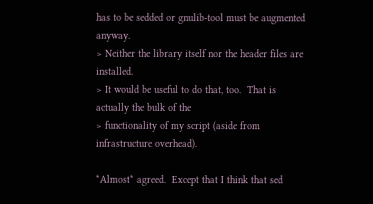has to be sedded or gnulib-tool must be augmented anyway.
> Neither the library itself nor the header files are installed.
> It would be useful to do that, too.  That is actually the bulk of the
> functionality of my script (aside from infrastructure overhead).

*Almost* agreed.  Except that I think that sed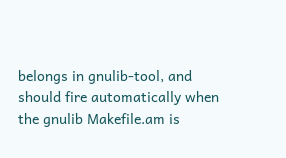belongs in gnulib-tool, and
should fire automatically when the gnulib Makefile.am is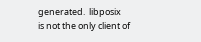generated.  libposix
is not the only client of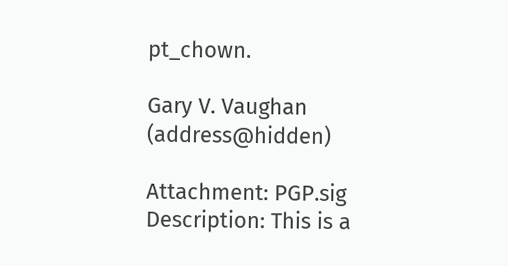pt_chown.

Gary V. Vaughan (address@hidden)

Attachment: PGP.sig
Description: This is a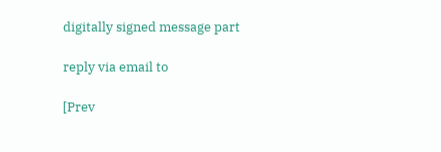digitally signed message part

reply via email to

[Prev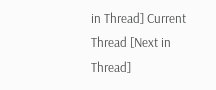in Thread] Current Thread [Next in Thread]